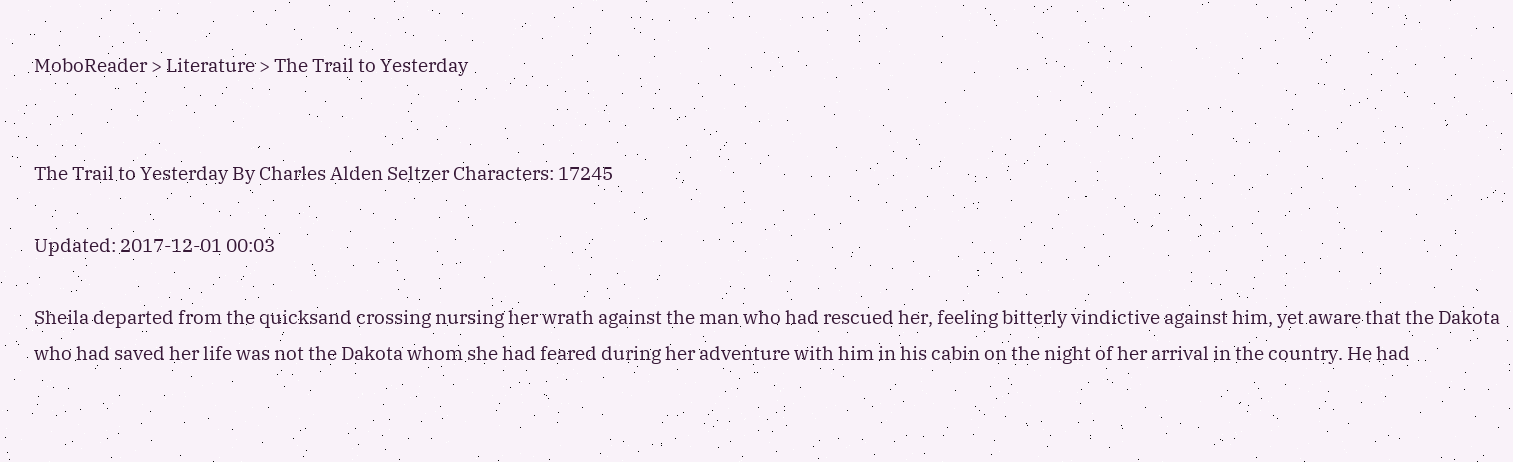MoboReader > Literature > The Trail to Yesterday


The Trail to Yesterday By Charles Alden Seltzer Characters: 17245

Updated: 2017-12-01 00:03

Sheila departed from the quicksand crossing nursing her wrath against the man who had rescued her, feeling bitterly vindictive against him, yet aware that the Dakota who had saved her life was not the Dakota whom she had feared during her adventure with him in his cabin on the night of her arrival in the country. He had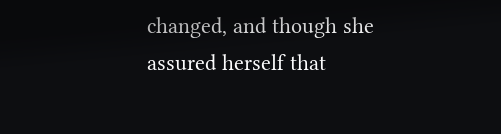changed, and though she assured herself that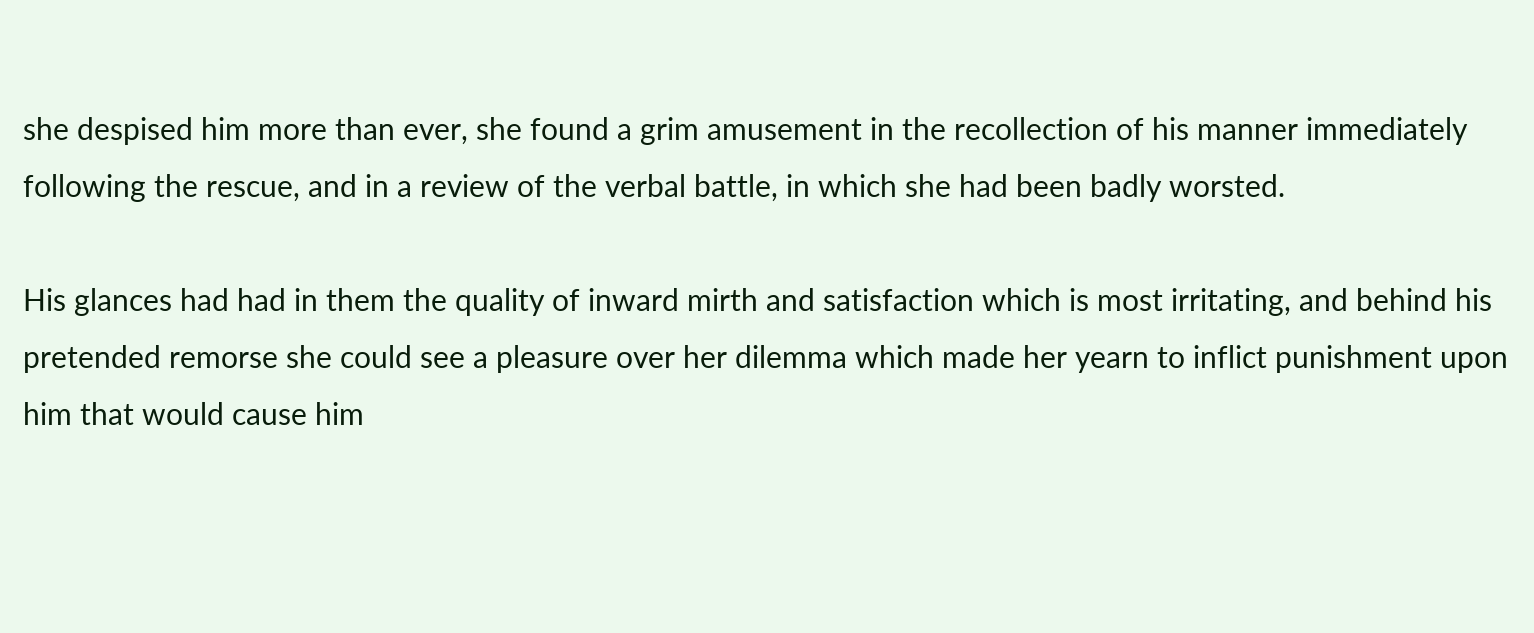she despised him more than ever, she found a grim amusement in the recollection of his manner immediately following the rescue, and in a review of the verbal battle, in which she had been badly worsted.

His glances had had in them the quality of inward mirth and satisfaction which is most irritating, and behind his pretended remorse she could see a pleasure over her dilemma which made her yearn to inflict punishment upon him that would cause him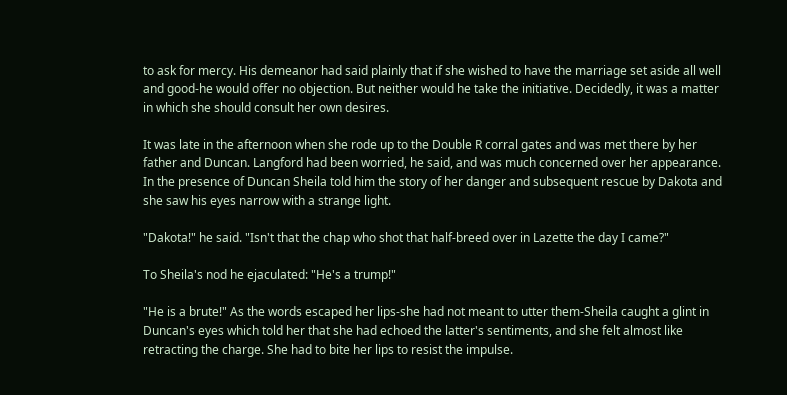to ask for mercy. His demeanor had said plainly that if she wished to have the marriage set aside all well and good-he would offer no objection. But neither would he take the initiative. Decidedly, it was a matter in which she should consult her own desires.

It was late in the afternoon when she rode up to the Double R corral gates and was met there by her father and Duncan. Langford had been worried, he said, and was much concerned over her appearance. In the presence of Duncan Sheila told him the story of her danger and subsequent rescue by Dakota and she saw his eyes narrow with a strange light.

"Dakota!" he said. "Isn't that the chap who shot that half-breed over in Lazette the day I came?"

To Sheila's nod he ejaculated: "He's a trump!"

"He is a brute!" As the words escaped her lips-she had not meant to utter them-Sheila caught a glint in Duncan's eyes which told her that she had echoed the latter's sentiments, and she felt almost like retracting the charge. She had to bite her lips to resist the impulse.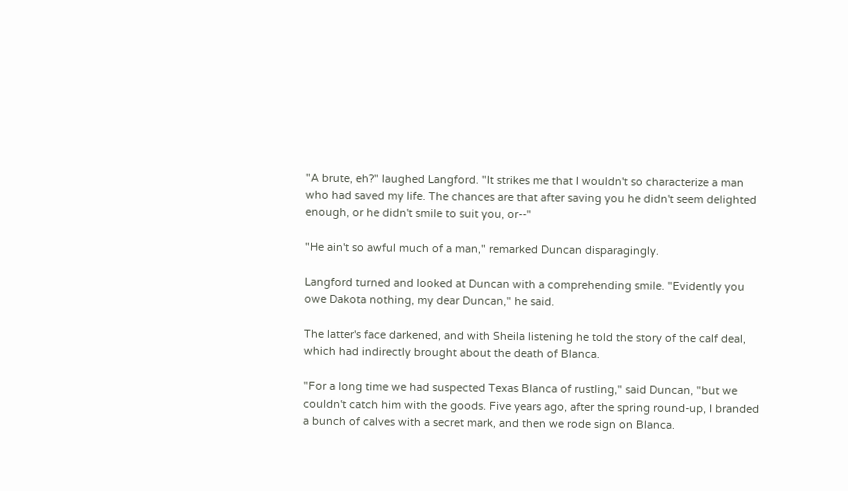"A brute, eh?" laughed Langford. "It strikes me that I wouldn't so characterize a man who had saved my life. The chances are that after saving you he didn't seem delighted enough, or he didn't smile to suit you, or--"

"He ain't so awful much of a man," remarked Duncan disparagingly.

Langford turned and looked at Duncan with a comprehending smile. "Evidently you owe Dakota nothing, my dear Duncan," he said.

The latter's face darkened, and with Sheila listening he told the story of the calf deal, which had indirectly brought about the death of Blanca.

"For a long time we had suspected Texas Blanca of rustling," said Duncan, "but we couldn't catch him with the goods. Five years ago, after the spring round-up, I branded a bunch of calves with a secret mark, and then we rode sign on Blanca.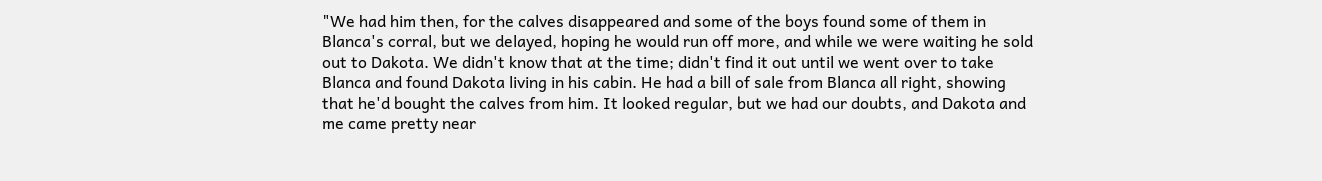"We had him then, for the calves disappeared and some of the boys found some of them in Blanca's corral, but we delayed, hoping he would run off more, and while we were waiting he sold out to Dakota. We didn't know that at the time; didn't find it out until we went over to take Blanca and found Dakota living in his cabin. He had a bill of sale from Blanca all right, showing that he'd bought the calves from him. It looked regular, but we had our doubts, and Dakota and me came pretty near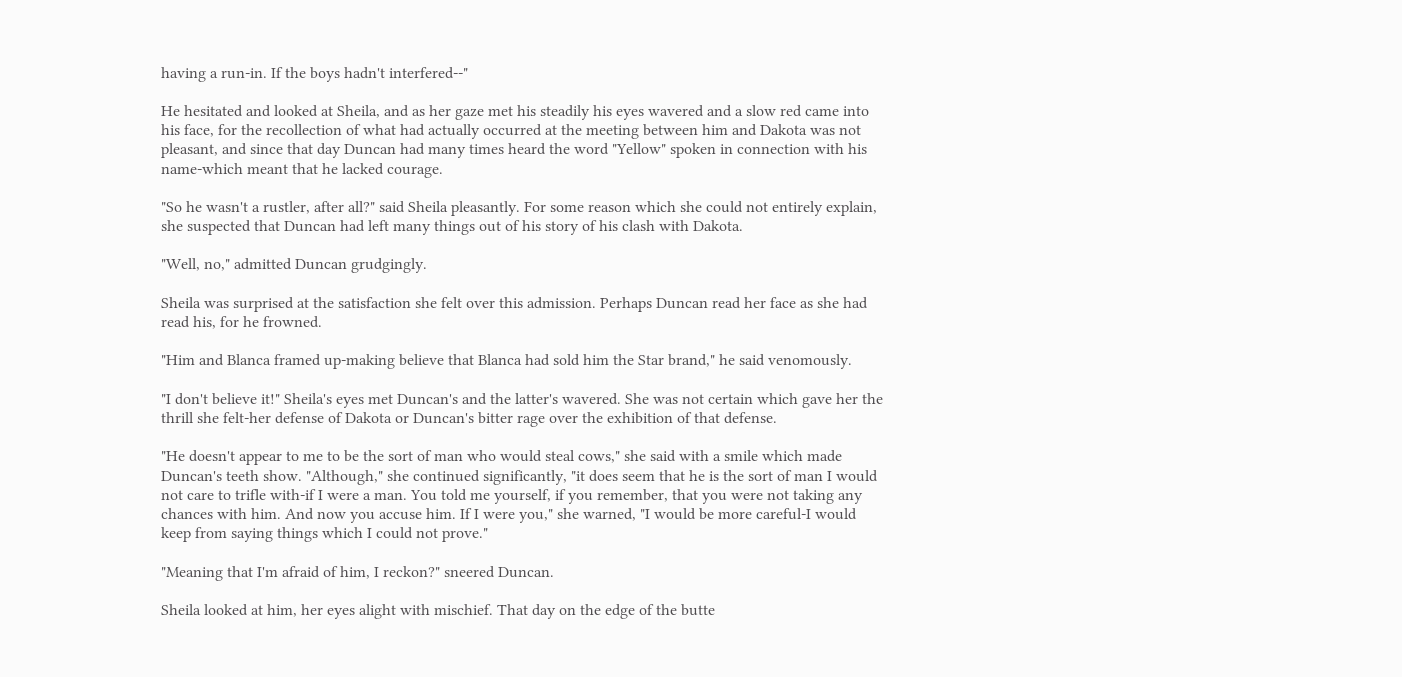having a run-in. If the boys hadn't interfered--"

He hesitated and looked at Sheila, and as her gaze met his steadily his eyes wavered and a slow red came into his face, for the recollection of what had actually occurred at the meeting between him and Dakota was not pleasant, and since that day Duncan had many times heard the word "Yellow" spoken in connection with his name-which meant that he lacked courage.

"So he wasn't a rustler, after all?" said Sheila pleasantly. For some reason which she could not entirely explain, she suspected that Duncan had left many things out of his story of his clash with Dakota.

"Well, no," admitted Duncan grudgingly.

Sheila was surprised at the satisfaction she felt over this admission. Perhaps Duncan read her face as she had read his, for he frowned.

"Him and Blanca framed up-making believe that Blanca had sold him the Star brand," he said venomously.

"I don't believe it!" Sheila's eyes met Duncan's and the latter's wavered. She was not certain which gave her the thrill she felt-her defense of Dakota or Duncan's bitter rage over the exhibition of that defense.

"He doesn't appear to me to be the sort of man who would steal cows," she said with a smile which made Duncan's teeth show. "Although," she continued significantly, "it does seem that he is the sort of man I would not care to trifle with-if I were a man. You told me yourself, if you remember, that you were not taking any chances with him. And now you accuse him. If I were you," she warned, "I would be more careful-I would keep from saying things which I could not prove."

"Meaning that I'm afraid of him, I reckon?" sneered Duncan.

Sheila looked at him, her eyes alight with mischief. That day on the edge of the butte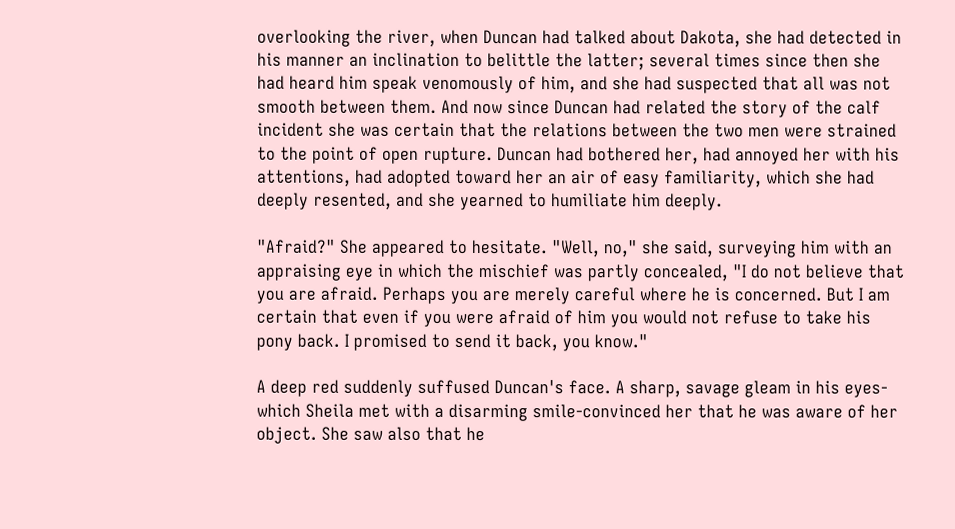overlooking the river, when Duncan had talked about Dakota, she had detected in his manner an inclination to belittle the latter; several times since then she had heard him speak venomously of him, and she had suspected that all was not smooth between them. And now since Duncan had related the story of the calf incident she was certain that the relations between the two men were strained to the point of open rupture. Duncan had bothered her, had annoyed her with his attentions, had adopted toward her an air of easy familiarity, which she had deeply resented, and she yearned to humiliate him deeply.

"Afraid?" She appeared to hesitate. "Well, no," she said, surveying him with an appraising eye in which the mischief was partly concealed, "I do not believe that you are afraid. Perhaps you are merely careful where he is concerned. But I am certain that even if you were afraid of him you would not refuse to take his pony back. I promised to send it back, you know."

A deep red suddenly suffused Duncan's face. A sharp, savage gleam in his eyes-which Sheila met with a disarming smile-convinced her that he was aware of her object. She saw also that he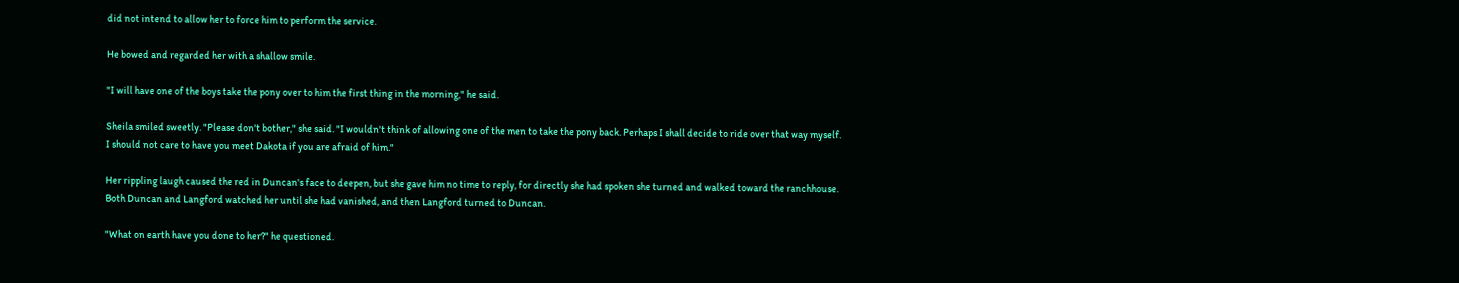did not intend to allow her to force him to perform the service.

He bowed and regarded her with a shallow smile.

"I will have one of the boys take the pony over to him the first thing in the morning," he said.

Sheila smiled sweetly. "Please don't bother," she said. "I wouldn't think of allowing one of the men to take the pony back. Perhaps I shall decide to ride over that way myself. I should not care to have you meet Dakota if you are afraid of him."

Her rippling laugh caused the red in Duncan's face to deepen, but she gave him no time to reply, for directly she had spoken she turned and walked toward the ranchhouse. Both Duncan and Langford watched her until she had vanished, and then Langford turned to Duncan.

"What on earth have you done to her?" he questioned.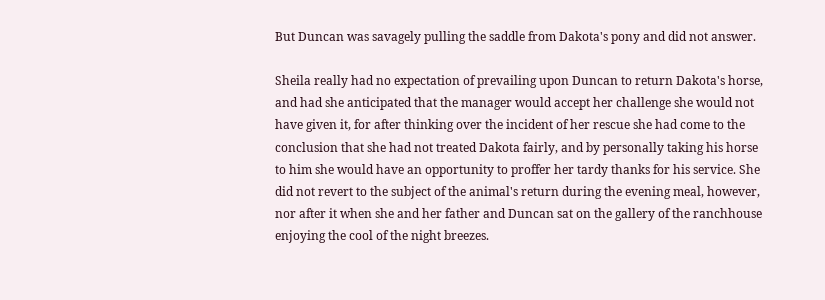But Duncan was savagely pulling the saddle from Dakota's pony and did not answer.

Sheila really had no expectation of prevailing upon Duncan to return Dakota's horse, and had she anticipated that the manager would accept her challenge she would not have given it, for after thinking over the incident of her rescue she had come to the conclusion that she had not treated Dakota fairly, and by personally taking his horse to him she would have an opportunity to proffer her tardy thanks for his service. She did not revert to the subject of the animal's return during the evening meal, however, nor after it when she and her father and Duncan sat on the gallery of the ranchhouse enjoying the cool of the night breezes.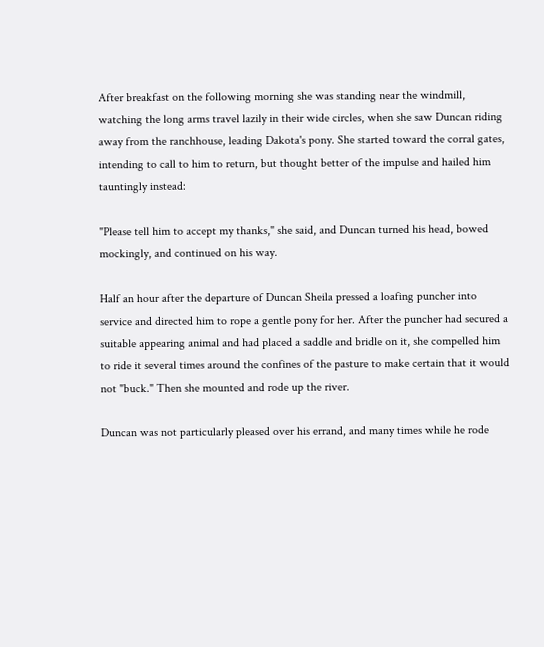After breakfast on the following morning she was standing near the windmill, watching the long arms travel lazily in their wide circles, when she saw Duncan riding away from the ranchhouse, leading Dakota's pony. She started toward the corral gates, intending to call to him to return, but thought better of the impulse and hailed him tauntingly instead:

"Please tell him to accept my thanks," she said, and Duncan turned his head, bowed mockingly, and continued on his way.

Half an hour after the departure of Duncan Sheila pressed a loafing puncher into service and directed him to rope a gentle pony for her. After the puncher had secured a suitable appearing animal and had placed a saddle and bridle on it, she compelled him to ride it several times around the confines of the pasture to make certain that it would not "buck." Then she mounted and rode up the river.

Duncan was not particularly pleased over his errand, and many times while he rode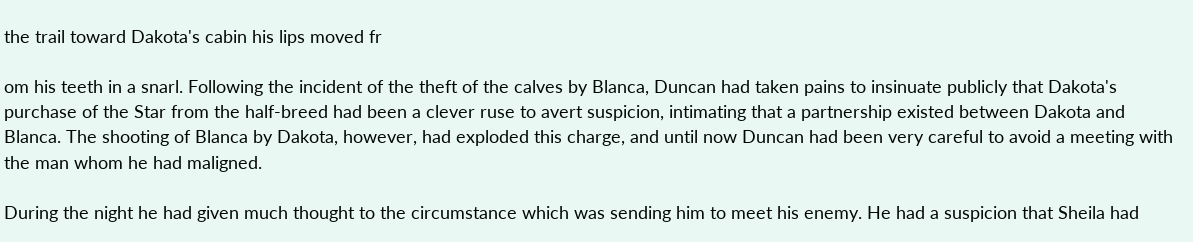the trail toward Dakota's cabin his lips moved fr

om his teeth in a snarl. Following the incident of the theft of the calves by Blanca, Duncan had taken pains to insinuate publicly that Dakota's purchase of the Star from the half-breed had been a clever ruse to avert suspicion, intimating that a partnership existed between Dakota and Blanca. The shooting of Blanca by Dakota, however, had exploded this charge, and until now Duncan had been very careful to avoid a meeting with the man whom he had maligned.

During the night he had given much thought to the circumstance which was sending him to meet his enemy. He had a suspicion that Sheila had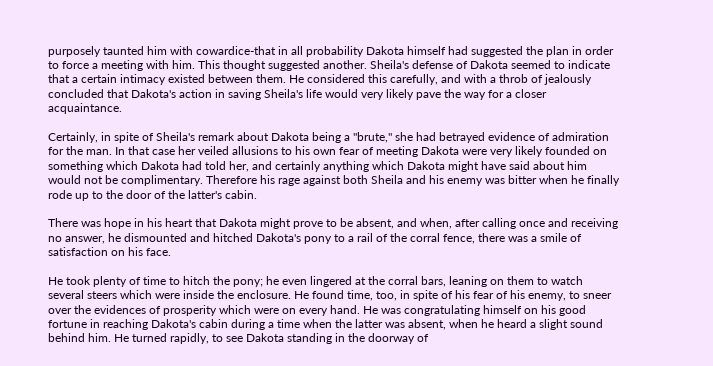purposely taunted him with cowardice-that in all probability Dakota himself had suggested the plan in order to force a meeting with him. This thought suggested another. Sheila's defense of Dakota seemed to indicate that a certain intimacy existed between them. He considered this carefully, and with a throb of jealously concluded that Dakota's action in saving Sheila's life would very likely pave the way for a closer acquaintance.

Certainly, in spite of Sheila's remark about Dakota being a "brute," she had betrayed evidence of admiration for the man. In that case her veiled allusions to his own fear of meeting Dakota were very likely founded on something which Dakota had told her, and certainly anything which Dakota might have said about him would not be complimentary. Therefore his rage against both Sheila and his enemy was bitter when he finally rode up to the door of the latter's cabin.

There was hope in his heart that Dakota might prove to be absent, and when, after calling once and receiving no answer, he dismounted and hitched Dakota's pony to a rail of the corral fence, there was a smile of satisfaction on his face.

He took plenty of time to hitch the pony; he even lingered at the corral bars, leaning on them to watch several steers which were inside the enclosure. He found time, too, in spite of his fear of his enemy, to sneer over the evidences of prosperity which were on every hand. He was congratulating himself on his good fortune in reaching Dakota's cabin during a time when the latter was absent, when he heard a slight sound behind him. He turned rapidly, to see Dakota standing in the doorway of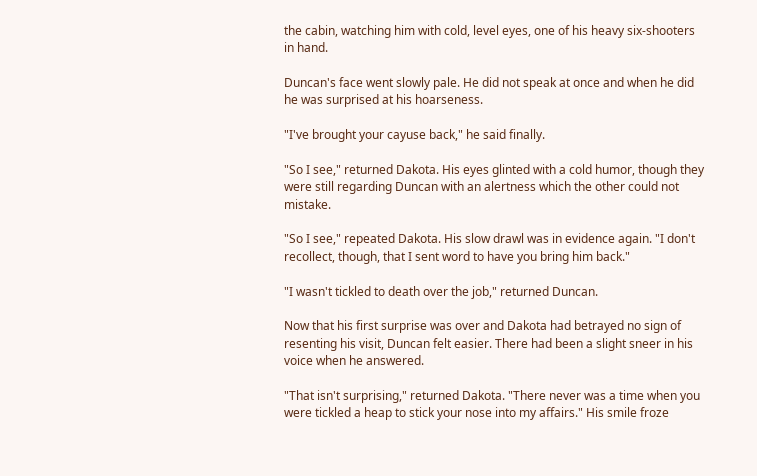the cabin, watching him with cold, level eyes, one of his heavy six-shooters in hand.

Duncan's face went slowly pale. He did not speak at once and when he did he was surprised at his hoarseness.

"I've brought your cayuse back," he said finally.

"So I see," returned Dakota. His eyes glinted with a cold humor, though they were still regarding Duncan with an alertness which the other could not mistake.

"So I see," repeated Dakota. His slow drawl was in evidence again. "I don't recollect, though, that I sent word to have you bring him back."

"I wasn't tickled to death over the job," returned Duncan.

Now that his first surprise was over and Dakota had betrayed no sign of resenting his visit, Duncan felt easier. There had been a slight sneer in his voice when he answered.

"That isn't surprising," returned Dakota. "There never was a time when you were tickled a heap to stick your nose into my affairs." His smile froze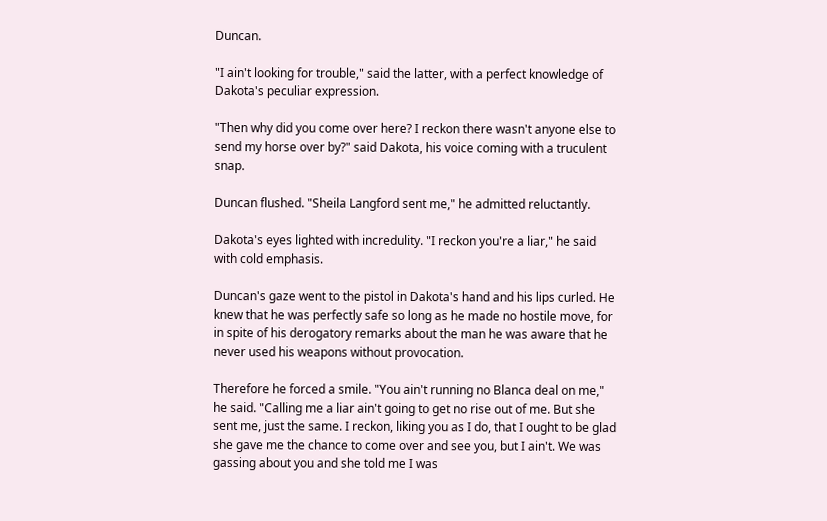Duncan.

"I ain't looking for trouble," said the latter, with a perfect knowledge of Dakota's peculiar expression.

"Then why did you come over here? I reckon there wasn't anyone else to send my horse over by?" said Dakota, his voice coming with a truculent snap.

Duncan flushed. "Sheila Langford sent me," he admitted reluctantly.

Dakota's eyes lighted with incredulity. "I reckon you're a liar," he said with cold emphasis.

Duncan's gaze went to the pistol in Dakota's hand and his lips curled. He knew that he was perfectly safe so long as he made no hostile move, for in spite of his derogatory remarks about the man he was aware that he never used his weapons without provocation.

Therefore he forced a smile. "You ain't running no Blanca deal on me," he said. "Calling me a liar ain't going to get no rise out of me. But she sent me, just the same. I reckon, liking you as I do, that I ought to be glad she gave me the chance to come over and see you, but I ain't. We was gassing about you and she told me I was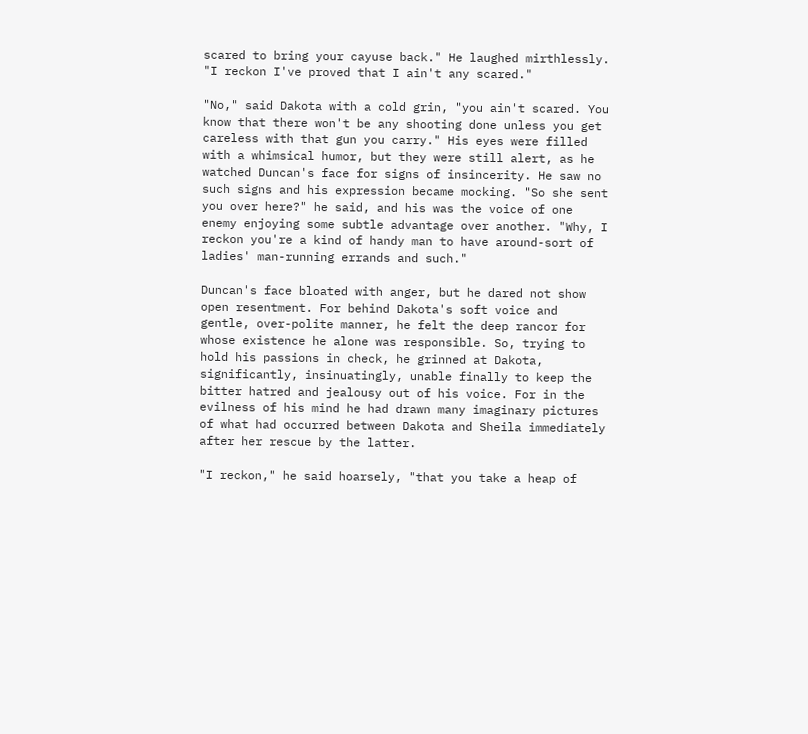scared to bring your cayuse back." He laughed mirthlessly. "I reckon I've proved that I ain't any scared."

"No," said Dakota with a cold grin, "you ain't scared. You know that there won't be any shooting done unless you get careless with that gun you carry." His eyes were filled with a whimsical humor, but they were still alert, as he watched Duncan's face for signs of insincerity. He saw no such signs and his expression became mocking. "So she sent you over here?" he said, and his was the voice of one enemy enjoying some subtle advantage over another. "Why, I reckon you're a kind of handy man to have around-sort of ladies' man-running errands and such."

Duncan's face bloated with anger, but he dared not show open resentment. For behind Dakota's soft voice and gentle, over-polite manner, he felt the deep rancor for whose existence he alone was responsible. So, trying to hold his passions in check, he grinned at Dakota, significantly, insinuatingly, unable finally to keep the bitter hatred and jealousy out of his voice. For in the evilness of his mind he had drawn many imaginary pictures of what had occurred between Dakota and Sheila immediately after her rescue by the latter.

"I reckon," he said hoarsely, "that you take a heap of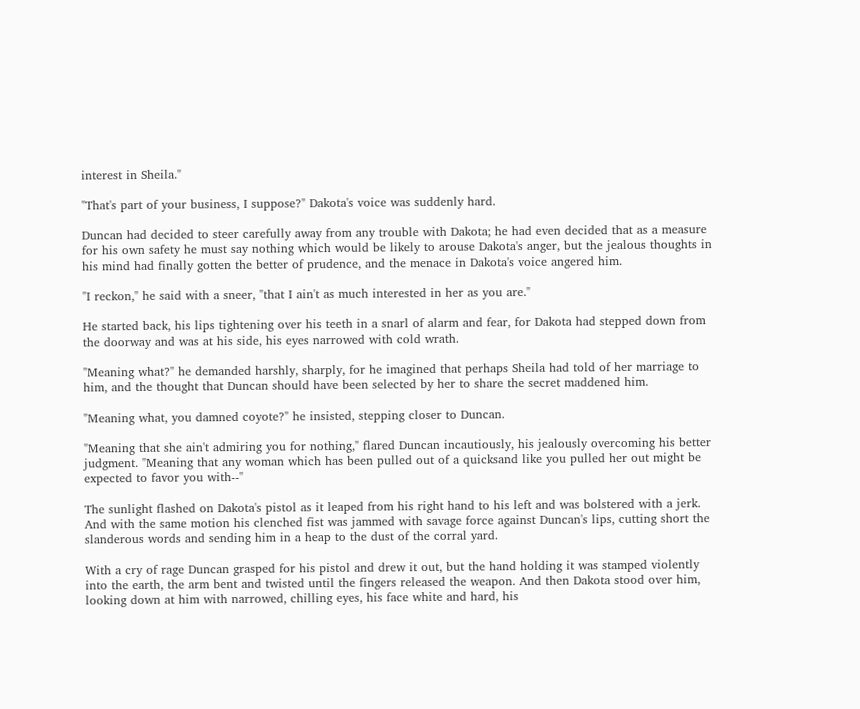interest in Sheila."

"That's part of your business, I suppose?" Dakota's voice was suddenly hard.

Duncan had decided to steer carefully away from any trouble with Dakota; he had even decided that as a measure for his own safety he must say nothing which would be likely to arouse Dakota's anger, but the jealous thoughts in his mind had finally gotten the better of prudence, and the menace in Dakota's voice angered him.

"I reckon," he said with a sneer, "that I ain't as much interested in her as you are."

He started back, his lips tightening over his teeth in a snarl of alarm and fear, for Dakota had stepped down from the doorway and was at his side, his eyes narrowed with cold wrath.

"Meaning what?" he demanded harshly, sharply, for he imagined that perhaps Sheila had told of her marriage to him, and the thought that Duncan should have been selected by her to share the secret maddened him.

"Meaning what, you damned coyote?" he insisted, stepping closer to Duncan.

"Meaning that she ain't admiring you for nothing," flared Duncan incautiously, his jealously overcoming his better judgment. "Meaning that any woman which has been pulled out of a quicksand like you pulled her out might be expected to favor you with--"

The sunlight flashed on Dakota's pistol as it leaped from his right hand to his left and was bolstered with a jerk. And with the same motion his clenched fist was jammed with savage force against Duncan's lips, cutting short the slanderous words and sending him in a heap to the dust of the corral yard.

With a cry of rage Duncan grasped for his pistol and drew it out, but the hand holding it was stamped violently into the earth, the arm bent and twisted until the fingers released the weapon. And then Dakota stood over him, looking down at him with narrowed, chilling eyes, his face white and hard, his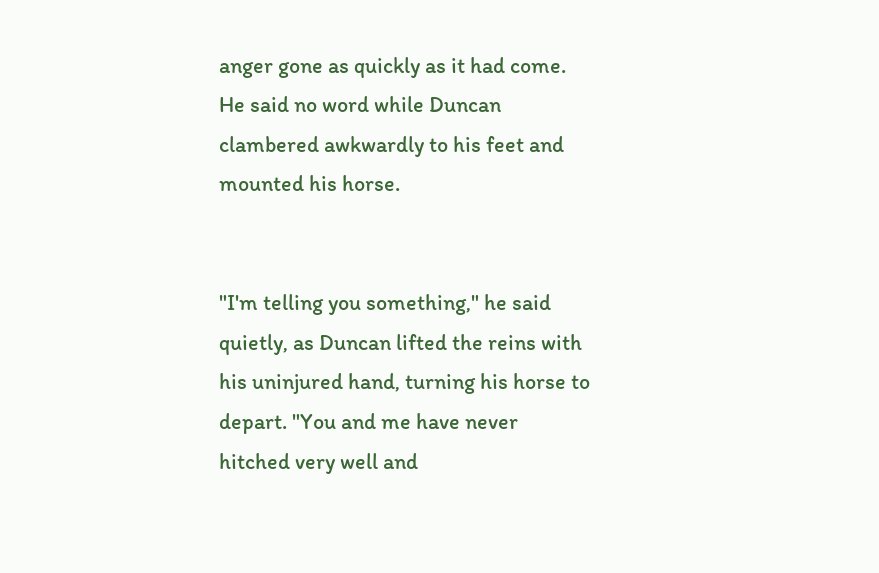anger gone as quickly as it had come. He said no word while Duncan clambered awkwardly to his feet and mounted his horse.


"I'm telling you something," he said quietly, as Duncan lifted the reins with his uninjured hand, turning his horse to depart. "You and me have never hitched very well and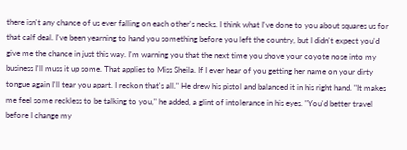there isn't any chance of us ever falling on each other's necks. I think what I've done to you about squares us for that calf deal. I've been yearning to hand you something before you left the country, but I didn't expect you'd give me the chance in just this way. I'm warning you that the next time you shove your coyote nose into my business I'll muss it up some. That applies to Miss Sheila. If I ever hear of you getting her name on your dirty tongue again I'll tear you apart. I reckon that's all." He drew his pistol and balanced it in his right hand. "It makes me feel some reckless to be talking to you," he added, a glint of intolerance in his eyes. "You'd better travel before I change my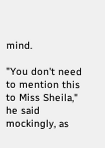mind.

"You don't need to mention this to Miss Sheila," he said mockingly, as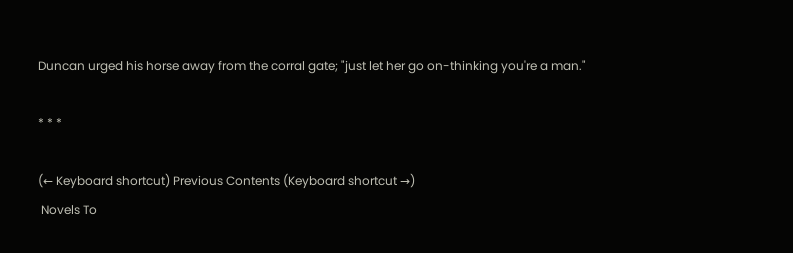Duncan urged his horse away from the corral gate; "just let her go on-thinking you're a man."

* * *

(← Keyboard shortcut) Previous Contents (Keyboard shortcut →)
 Novels To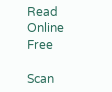Read Online Free

Scan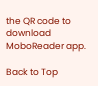the QR code to download MoboReader app.

Back to Top